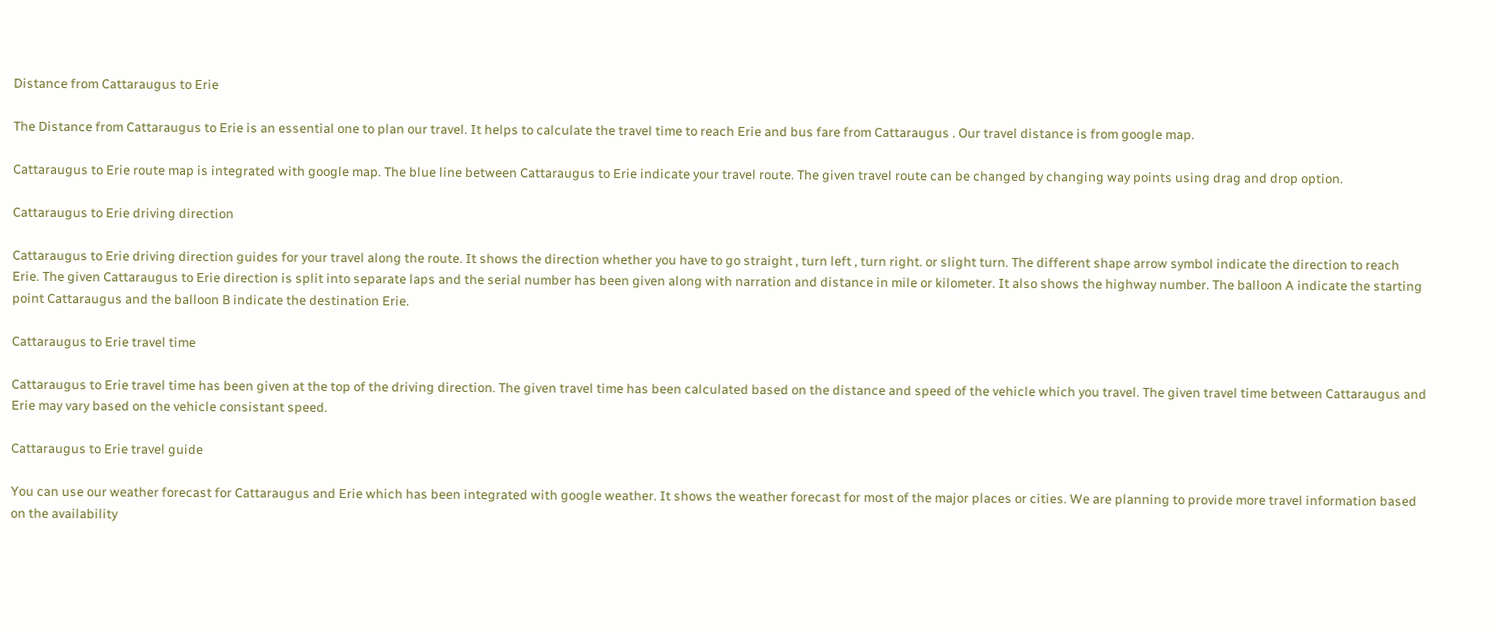Distance from Cattaraugus to Erie

The Distance from Cattaraugus to Erie is an essential one to plan our travel. It helps to calculate the travel time to reach Erie and bus fare from Cattaraugus . Our travel distance is from google map.

Cattaraugus to Erie route map is integrated with google map. The blue line between Cattaraugus to Erie indicate your travel route. The given travel route can be changed by changing way points using drag and drop option.

Cattaraugus to Erie driving direction

Cattaraugus to Erie driving direction guides for your travel along the route. It shows the direction whether you have to go straight , turn left , turn right. or slight turn. The different shape arrow symbol indicate the direction to reach Erie. The given Cattaraugus to Erie direction is split into separate laps and the serial number has been given along with narration and distance in mile or kilometer. It also shows the highway number. The balloon A indicate the starting point Cattaraugus and the balloon B indicate the destination Erie.

Cattaraugus to Erie travel time

Cattaraugus to Erie travel time has been given at the top of the driving direction. The given travel time has been calculated based on the distance and speed of the vehicle which you travel. The given travel time between Cattaraugus and Erie may vary based on the vehicle consistant speed.

Cattaraugus to Erie travel guide

You can use our weather forecast for Cattaraugus and Erie which has been integrated with google weather. It shows the weather forecast for most of the major places or cities. We are planning to provide more travel information based on the availability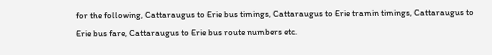for the following, Cattaraugus to Erie bus timings, Cattaraugus to Erie tramin timings, Cattaraugus to Erie bus fare, Cattaraugus to Erie bus route numbers etc.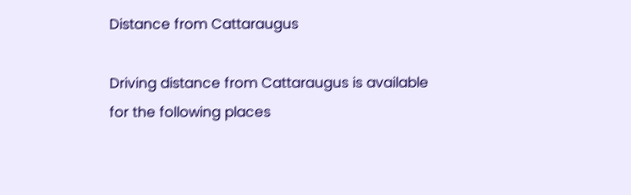Distance from Cattaraugus

Driving distance from Cattaraugus is available for the following places